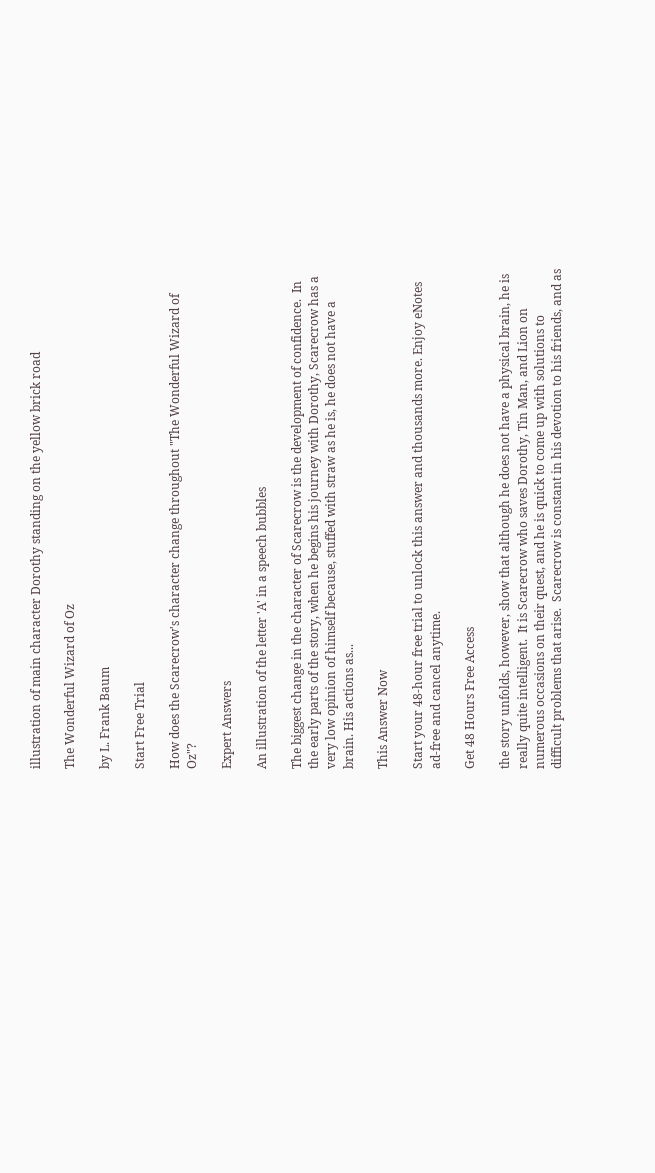illustration of main character Dorothy standing on the yellow brick road

The Wonderful Wizard of Oz

by L. Frank Baum

Start Free Trial

How does the Scarecrow's character change throughout "The Wonderful Wizard of Oz"?

Expert Answers

An illustration of the letter 'A' in a speech bubbles

The biggest change in the character of Scarecrow is the development of confidence.  In the early parts of the story, when he begins his journey with Dorothy, Scarecrow has a very low opinion of himself because, stuffed with straw as he is, he does not have a brain. His actions as...

This Answer Now

Start your 48-hour free trial to unlock this answer and thousands more. Enjoy eNotes ad-free and cancel anytime.

Get 48 Hours Free Access

the story unfolds, however, show that although he does not have a physical brain, he is really quite intelligent.  It is Scarecrow who saves Dorothy, Tin Man, and Lion on numerous occasions on their quest, and he is quick to come up with solutions to difficult problems that arise.  Scarecrow is constant in his devotion to his friends, and as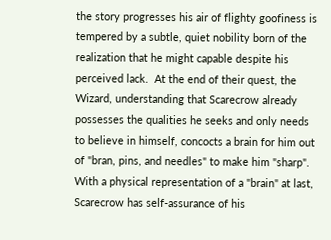the story progresses his air of flighty goofiness is tempered by a subtle, quiet nobility born of the realization that he might capable despite his perceived lack.  At the end of their quest, the Wizard, understanding that Scarecrow already possesses the qualities he seeks and only needs to believe in himself, concocts a brain for him out of "bran, pins, and needles" to make him "sharp".  With a physical representation of a "brain" at last, Scarecrow has self-assurance of his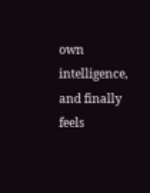own intelligence, and finally feels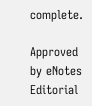complete.

Approved by eNotes Editorial